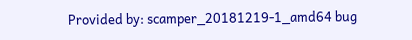Provided by: scamper_20181219-1_amd64 bug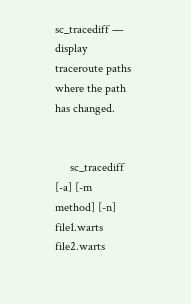sc_tracediff — display traceroute paths where the path has changed.


     sc_tracediff [-a] [-m method] [-n] file1.warts file2.warts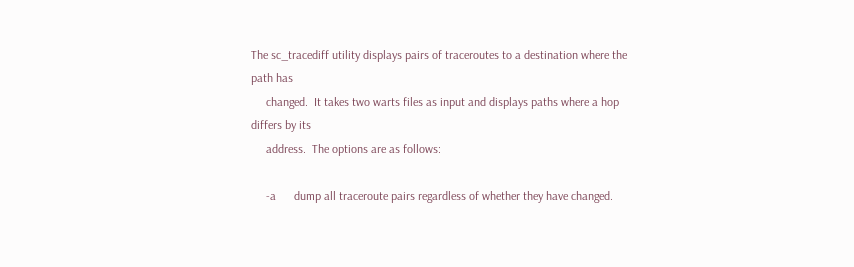The sc_tracediff utility displays pairs of traceroutes to a destination where the path has
     changed.  It takes two warts files as input and displays paths where a hop differs by its
     address.  The options are as follows:

     -a      dump all traceroute pairs regardless of whether they have changed.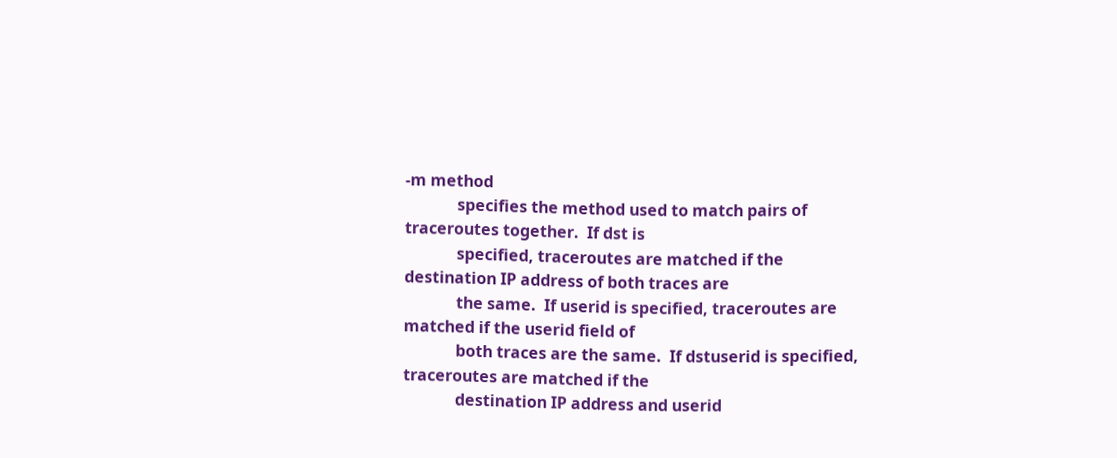-m method
             specifies the method used to match pairs of traceroutes together.  If dst is
             specified, traceroutes are matched if the destination IP address of both traces are
             the same.  If userid is specified, traceroutes are matched if the userid field of
             both traces are the same.  If dstuserid is specified, traceroutes are matched if the
             destination IP address and userid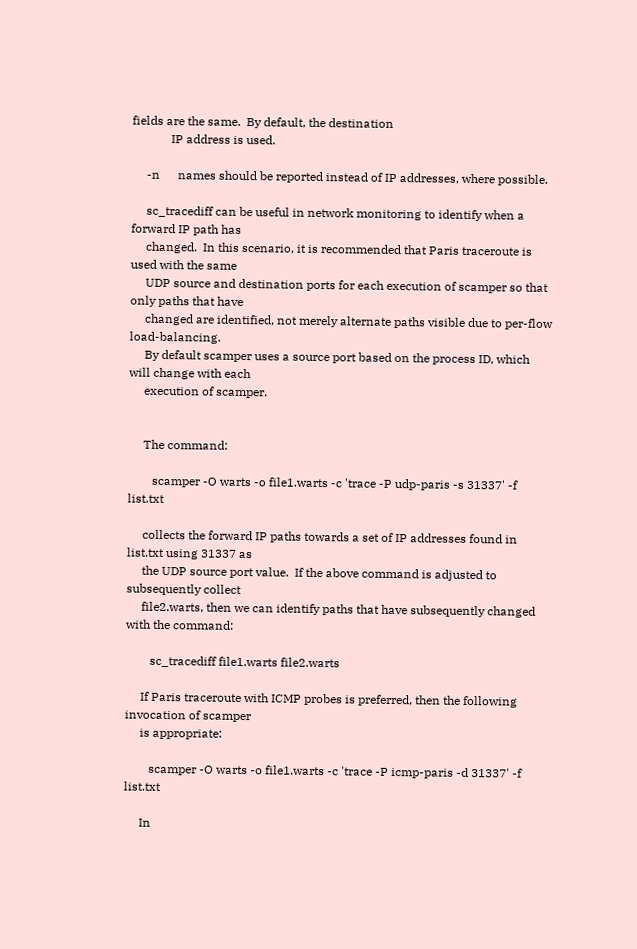fields are the same.  By default, the destination
             IP address is used.

     -n      names should be reported instead of IP addresses, where possible.

     sc_tracediff can be useful in network monitoring to identify when a forward IP path has
     changed.  In this scenario, it is recommended that Paris traceroute is used with the same
     UDP source and destination ports for each execution of scamper so that only paths that have
     changed are identified, not merely alternate paths visible due to per-flow load-balancing.
     By default scamper uses a source port based on the process ID, which will change with each
     execution of scamper.


     The command:

        scamper -O warts -o file1.warts -c 'trace -P udp-paris -s 31337' -f list.txt

     collects the forward IP paths towards a set of IP addresses found in list.txt using 31337 as
     the UDP source port value.  If the above command is adjusted to subsequently collect
     file2.warts, then we can identify paths that have subsequently changed with the command:

        sc_tracediff file1.warts file2.warts

     If Paris traceroute with ICMP probes is preferred, then the following invocation of scamper
     is appropriate:

        scamper -O warts -o file1.warts -c 'trace -P icmp-paris -d 31337' -f list.txt

     In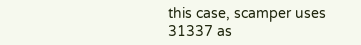this case, scamper uses 31337 as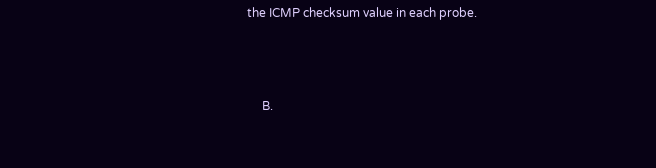the ICMP checksum value in each probe.



     B.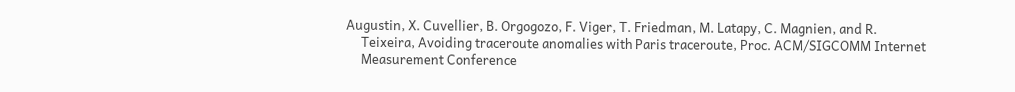Augustin, X. Cuvellier, B. Orgogozo, F. Viger, T. Friedman, M. Latapy, C. Magnien, and R.
     Teixeira, Avoiding traceroute anomalies with Paris traceroute, Proc. ACM/SIGCOMM Internet
     Measurement Conference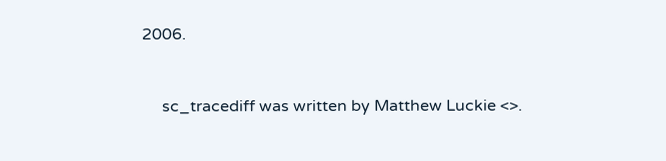2006.


     sc_tracediff was written by Matthew Luckie <>.